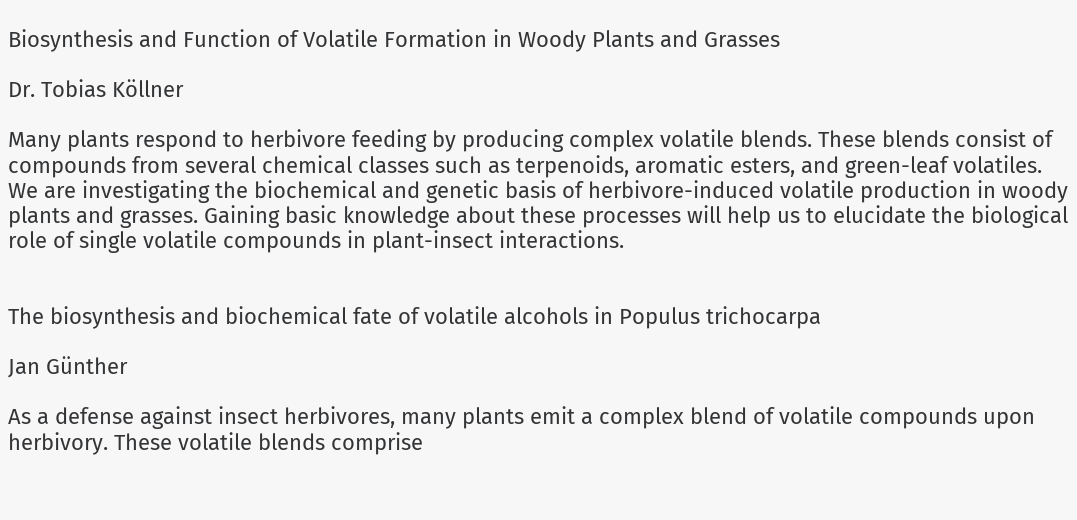Biosynthesis and Function of Volatile Formation in Woody Plants and Grasses

Dr. Tobias Köllner

Many plants respond to herbivore feeding by producing complex volatile blends. These blends consist of compounds from several chemical classes such as terpenoids, aromatic esters, and green-leaf volatiles. We are investigating the biochemical and genetic basis of herbivore-induced volatile production in woody plants and grasses. Gaining basic knowledge about these processes will help us to elucidate the biological role of single volatile compounds in plant-insect interactions.


The biosynthesis and biochemical fate of volatile alcohols in Populus trichocarpa

Jan Günther

As a defense against insect herbivores, many plants emit a complex blend of volatile compounds upon herbivory. These volatile blends comprise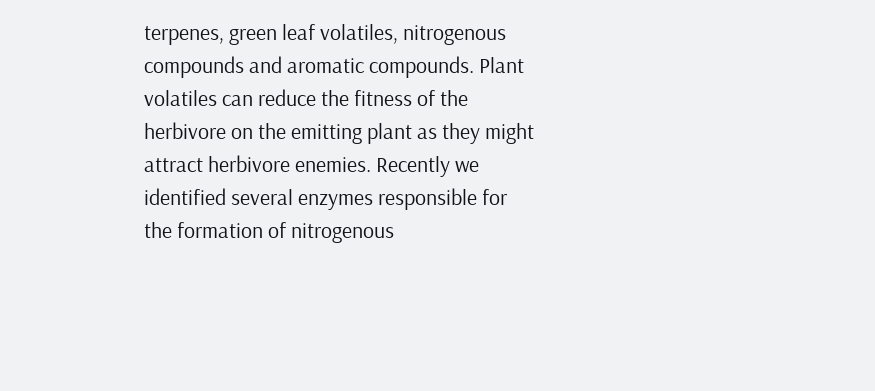terpenes, green leaf volatiles, nitrogenous compounds and aromatic compounds. Plant volatiles can reduce the fitness of the herbivore on the emitting plant as they might attract herbivore enemies. Recently we identified several enzymes responsible for the formation of nitrogenous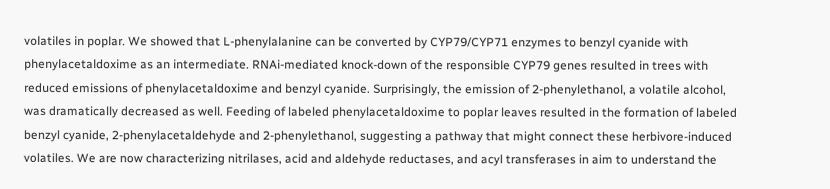volatiles in poplar. We showed that L-phenylalanine can be converted by CYP79/CYP71 enzymes to benzyl cyanide with phenylacetaldoxime as an intermediate. RNAi-mediated knock-down of the responsible CYP79 genes resulted in trees with reduced emissions of phenylacetaldoxime and benzyl cyanide. Surprisingly, the emission of 2-phenylethanol, a volatile alcohol, was dramatically decreased as well. Feeding of labeled phenylacetaldoxime to poplar leaves resulted in the formation of labeled benzyl cyanide, 2-phenylacetaldehyde and 2-phenylethanol, suggesting a pathway that might connect these herbivore-induced volatiles. We are now characterizing nitrilases, acid and aldehyde reductases, and acyl transferases in aim to understand the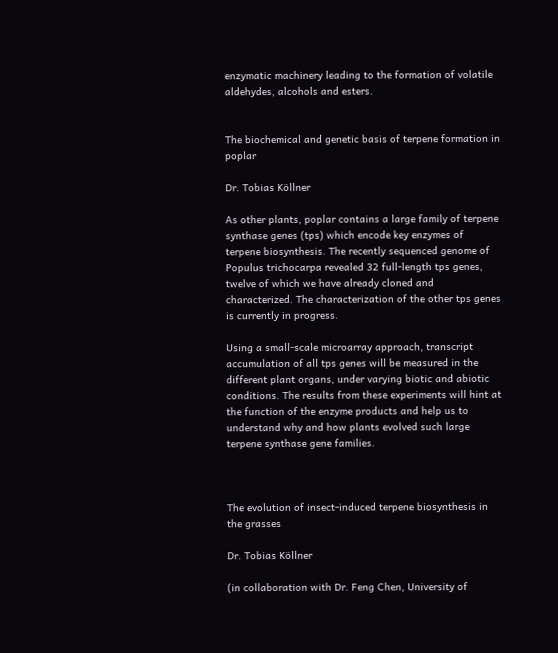enzymatic machinery leading to the formation of volatile aldehydes, alcohols and esters.


The biochemical and genetic basis of terpene formation in poplar

Dr. Tobias Köllner

As other plants, poplar contains a large family of terpene synthase genes (tps) which encode key enzymes of terpene biosynthesis. The recently sequenced genome of Populus trichocarpa revealed 32 full-length tps genes, twelve of which we have already cloned and characterized. The characterization of the other tps genes is currently in progress.

Using a small-scale microarray approach, transcript accumulation of all tps genes will be measured in the different plant organs, under varying biotic and abiotic conditions. The results from these experiments will hint at the function of the enzyme products and help us to understand why and how plants evolved such large terpene synthase gene families.



The evolution of insect-induced terpene biosynthesis in the grasses

Dr. Tobias Köllner

(in collaboration with Dr. Feng Chen, University of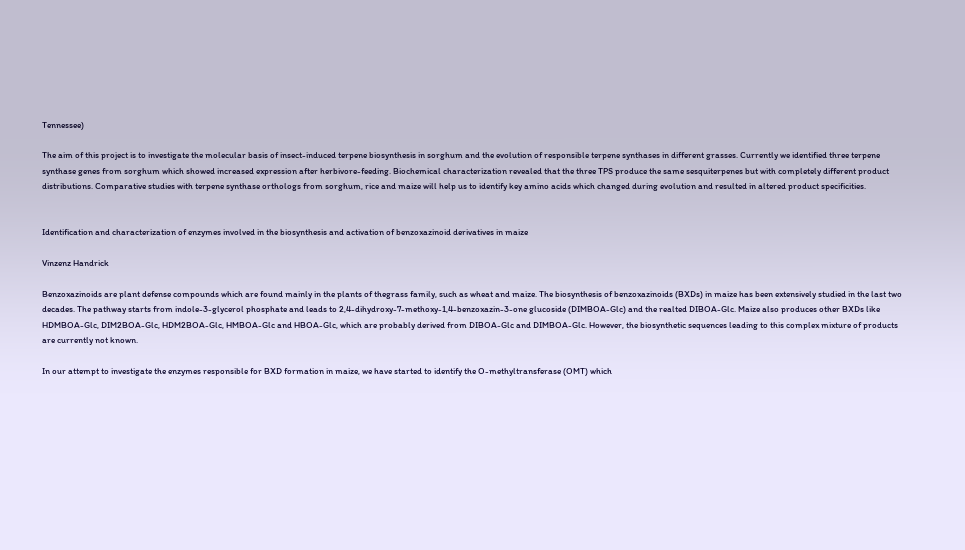Tennessee)

The aim of this project is to investigate the molecular basis of insect-induced terpene biosynthesis in sorghum and the evolution of responsible terpene synthases in different grasses. Currently we identified three terpene synthase genes from sorghum which showed increased expression after herbivore-feeding. Biochemical characterization revealed that the three TPS produce the same sesquiterpenes but with completely different product distributions. Comparative studies with terpene synthase orthologs from sorghum, rice and maize will help us to identify key amino acids which changed during evolution and resulted in altered product specificities.


Identification and characterization of enzymes involved in the biosynthesis and activation of benzoxazinoid derivatives in maize

Vinzenz Handrick

Benzoxazinoids are plant defense compounds which are found mainly in the plants of thegrass family, such as wheat and maize. The biosynthesis of benzoxazinoids (BXDs) in maize has been extensively studied in the last two decades. The pathway starts from indole-3-glycerol phosphate and leads to 2,4-dihydroxy-7-methoxy-1,4-benzoxazin-3-one glucoside (DIMBOA-Glc) and the realted DIBOA-Glc. Maize also produces other BXDs like HDMBOA-Glc, DIM2BOA-Glc, HDM2BOA-Glc, HMBOA-Glc and HBOA-Glc, which are probably derived from DIBOA-Glc and DIMBOA-Glc. However, the biosynthetic sequences leading to this complex mixture of products are currently not known.

In our attempt to investigate the enzymes responsible for BXD formation in maize, we have started to identify the O-methyltransferase (OMT) which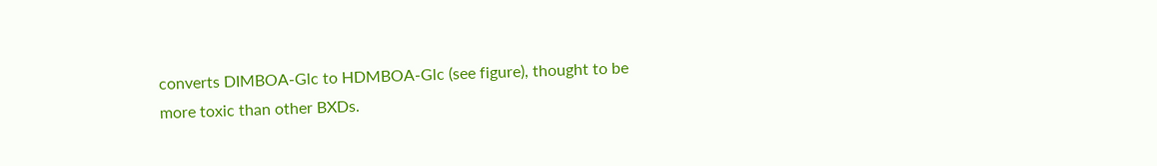converts DIMBOA-Glc to HDMBOA-Glc (see figure), thought to be more toxic than other BXDs.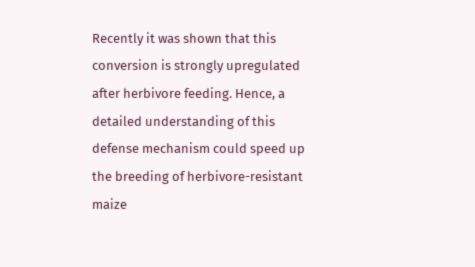Recently it was shown that this conversion is strongly upregulated after herbivore feeding. Hence, a detailed understanding of this defense mechanism could speed up the breeding of herbivore-resistant maize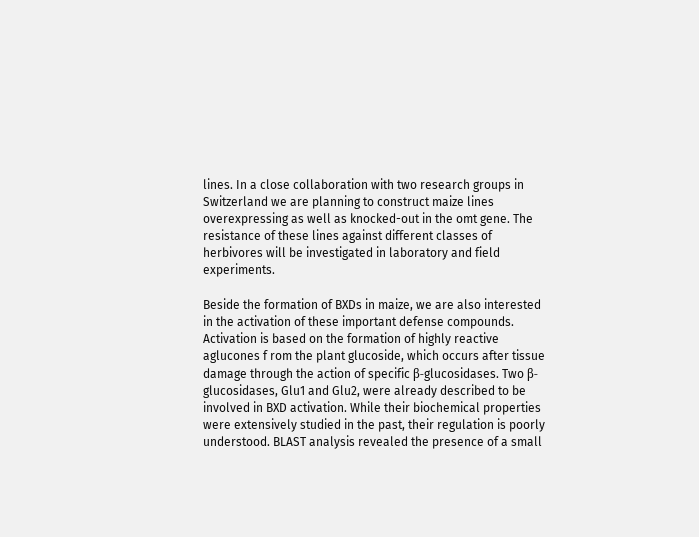lines. In a close collaboration with two research groups in Switzerland we are planning to construct maize lines overexpressing as well as knocked-out in the omt gene. The resistance of these lines against different classes of herbivores will be investigated in laboratory and field experiments.

Beside the formation of BXDs in maize, we are also interested in the activation of these important defense compounds. Activation is based on the formation of highly reactive aglucones f rom the plant glucoside, which occurs after tissue damage through the action of specific β-glucosidases. Two β-glucosidases, Glu1 and Glu2, were already described to be involved in BXD activation. While their biochemical properties were extensively studied in the past, their regulation is poorly understood. BLAST analysis revealed the presence of a small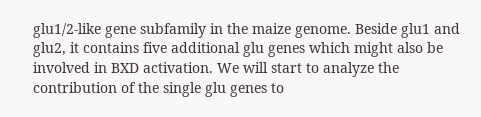glu1/2-like gene subfamily in the maize genome. Beside glu1 and glu2, it contains five additional glu genes which might also be involved in BXD activation. We will start to analyze the contribution of the single glu genes to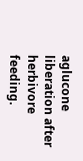aglucone liberation after herbivore feeding.